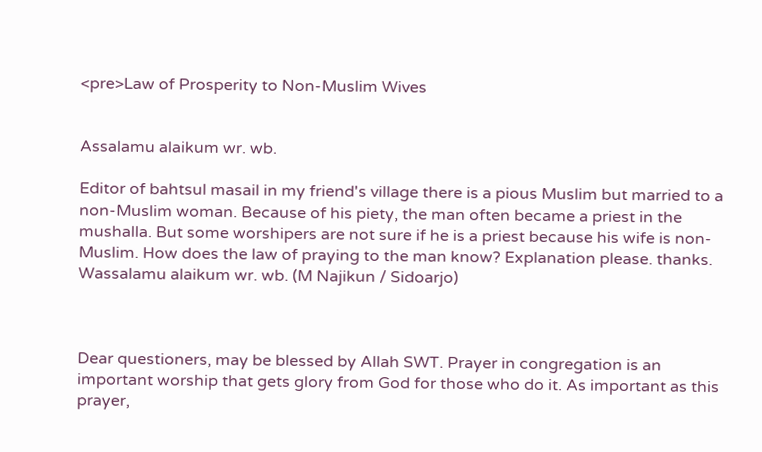<pre>Law of Prosperity to Non-Muslim Wives


Assalamu alaikum wr. wb.

Editor of bahtsul masail in my friend's village there is a pious Muslim but married to a non-Muslim woman. Because of his piety, the man often became a priest in the mushalla. But some worshipers are not sure if he is a priest because his wife is non-Muslim. How does the law of praying to the man know? Explanation please. thanks. Wassalamu alaikum wr. wb. (M Najikun / Sidoarjo)



Dear questioners, may be blessed by Allah SWT. Prayer in congregation is an important worship that gets glory from God for those who do it. As important as this prayer,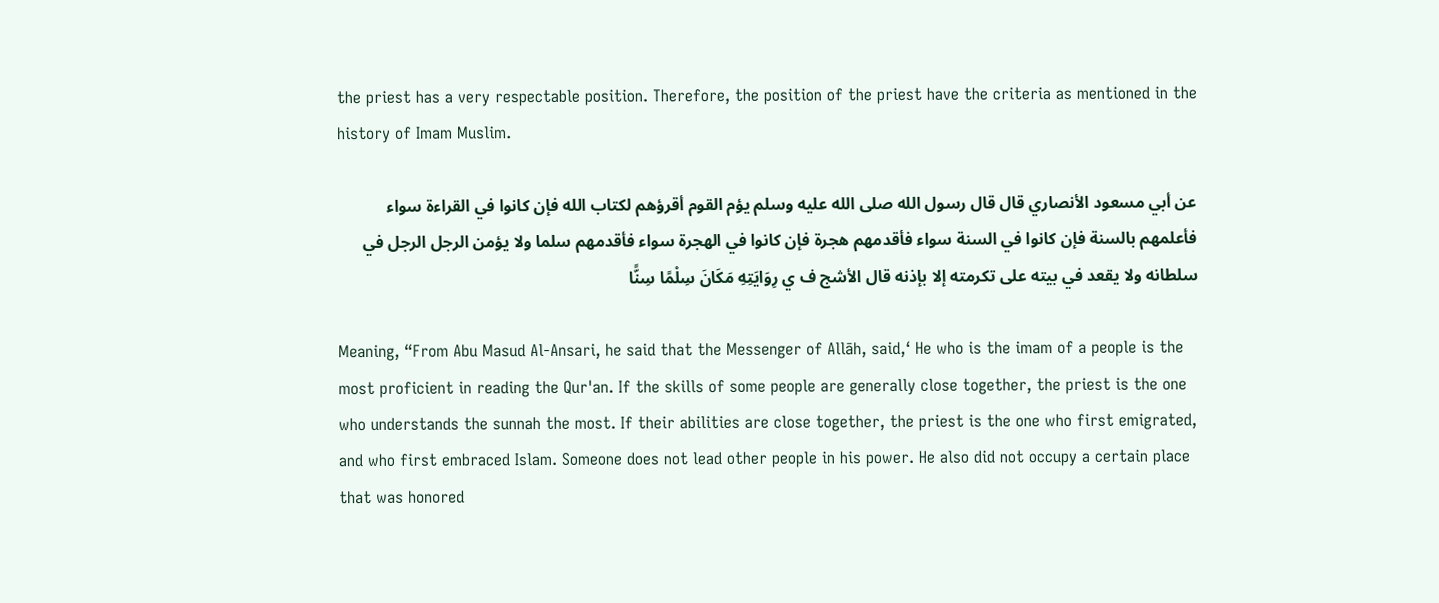the priest has a very respectable position. Therefore, the position of the priest have the criteria as mentioned in the history of Imam Muslim.

عن أبي مسعود الأنصاري قال قال رسول الله صلى الله عليه وسلم يؤم القوم أقرؤهم لكتاب الله فإن كانوا في القراءة سواء فأعلمهم بالسنة فإن كانوا في السنة سواء فأقدمهم هجرة فإن كانوا في الهجرة سواء فأقدمهم سلما ولا يؤمن الرجل الرجل في سلطانه ولا يقعد في بيته على تكرمته إلا بإذنه قال الأشج ف ي رِوَايَتِهِ مَكَانَ سِلْمًا سِنًّا

Meaning, “From Abu Masud Al-Ansari, he said that the Messenger of Allāh, said,‘ He who is the imam of a people is the most proficient in reading the Qur'an. If the skills of some people are generally close together, the priest is the one who understands the sunnah the most. If their abilities are close together, the priest is the one who first emigrated, and who first embraced Islam. Someone does not lead other people in his power. He also did not occupy a certain place that was honored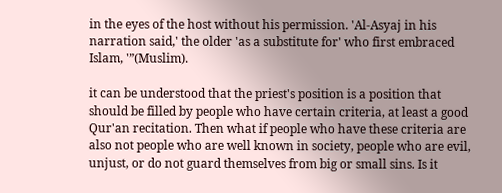in the eyes of the host without his permission. 'Al-Asyaj in his narration said,' the older 'as a substitute for' who first embraced Islam, '”(Muslim).

it can be understood that the priest's position is a position that should be filled by people who have certain criteria, at least a good Qur'an recitation. Then what if people who have these criteria are also not people who are well known in society, people who are evil, unjust, or do not guard themselves from big or small sins. Is it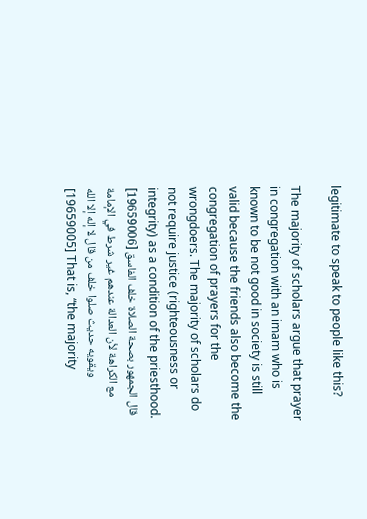legitimate to speak to people like this?

The majority of scholars argue that prayer in congregation with an imam who is known to be not good in society is still valid because the friends also become the congregation of prayers for the wrongdoers. The majority of scholars do not require justice (righteousness or integrity) as a condition of the priesthood. [19659006] قال الجمهور بصحة الصلاة خلف الفاسق مع الكراهة لأن العدالة عندهم غير شرط في الإمامة ويقويه حديث صلوا خلف من قال لا إله إلا الله [19659005] That is, “the majority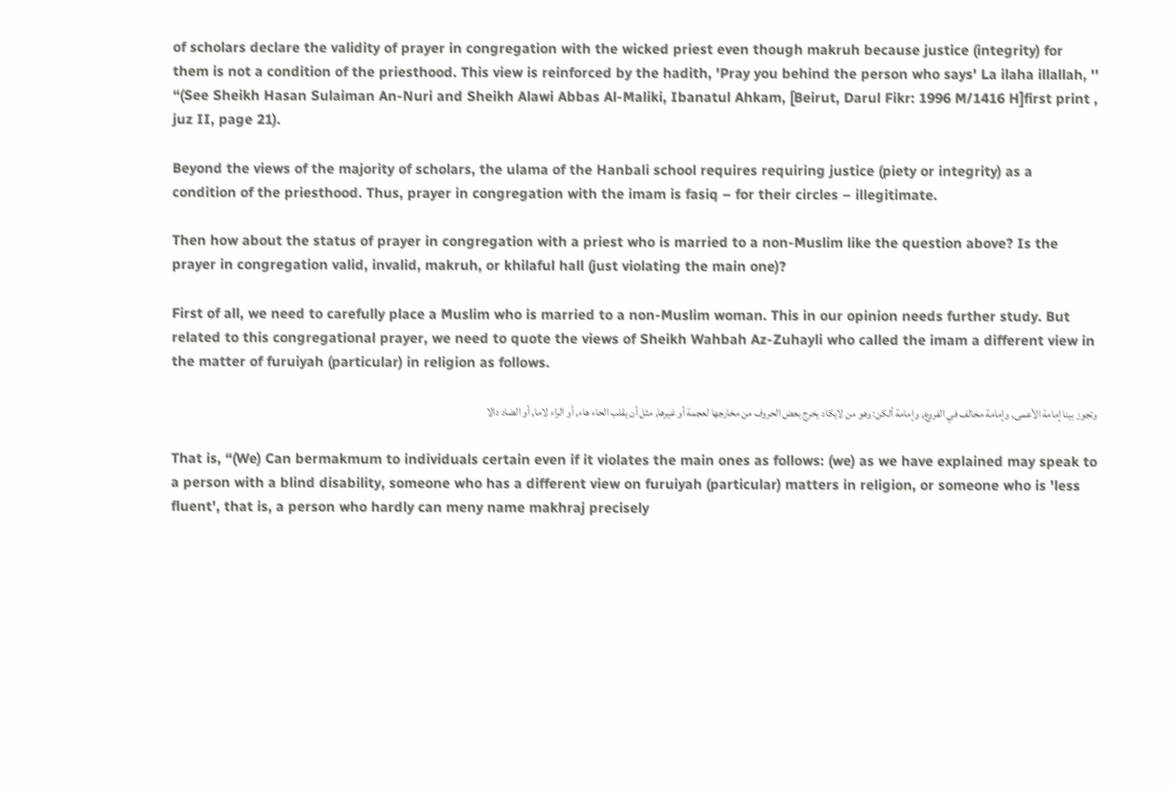of scholars declare the validity of prayer in congregation with the wicked priest even though makruh because justice (integrity) for them is not a condition of the priesthood. This view is reinforced by the hadith, 'Pray you behind the person who says' La ilaha illallah, '' “(See Sheikh Hasan Sulaiman An-Nuri and Sheikh Alawi Abbas Al-Maliki, Ibanatul Ahkam, [Beirut, Darul Fikr: 1996 M/1416 H]first print , juz II, page 21).

Beyond the views of the majority of scholars, the ulama of the Hanbali school requires requiring justice (piety or integrity) as a condition of the priesthood. Thus, prayer in congregation with the imam is fasiq – for their circles – illegitimate.

Then how about the status of prayer in congregation with a priest who is married to a non-Muslim like the question above? Is the prayer in congregation valid, invalid, makruh, or khilaful hall (just violating the main one)?

First of all, we need to carefully place a Muslim who is married to a non-Muslim woman. This in our opinion needs further study. But related to this congregational prayer, we need to quote the views of Sheikh Wahbah Az-Zuhayli who called the imam a different view in the matter of furuiyah (particular) in religion as follows.

وتجوز بينا إمامة الأعمى, وإمامة مخالف في الفروع, وإمامة ألكن: وهو من لايكاد يخرج بعض الحروف من مخارجها لعجمة أو غيرها, مثل أن يقلب الحاء هاء, أو الراء لاما, أو الضاد دالا

That is, “(We) Can bermakmum to individuals certain even if it violates the main ones as follows: (we) as we have explained may speak to a person with a blind disability, someone who has a different view on furuiyah (particular) matters in religion, or someone who is 'less fluent', that is, a person who hardly can meny name makhraj precisely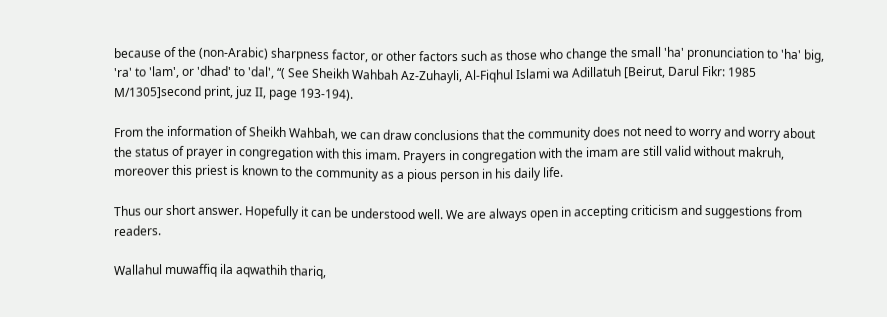because of the (non-Arabic) sharpness factor, or other factors such as those who change the small 'ha' pronunciation to 'ha' big, 'ra' to 'lam', or 'dhad' to 'dal', “( See Sheikh Wahbah Az-Zuhayli, Al-Fiqhul Islami wa Adillatuh [Beirut, Darul Fikr: 1985 M/1305]second print, juz II, page 193-194).

From the information of Sheikh Wahbah, we can draw conclusions that the community does not need to worry and worry about the status of prayer in congregation with this imam. Prayers in congregation with the imam are still valid without makruh, moreover this priest is known to the community as a pious person in his daily life.

Thus our short answer. Hopefully it can be understood well. We are always open in accepting criticism and suggestions from readers.

Wallahul muwaffiq ila aqwathih thariq,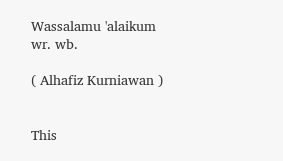Wassalamu 'alaikum wr. wb.

( Alhafiz Kurniawan )


This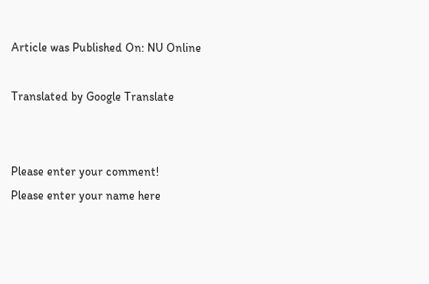Article was Published On: NU Online

Translated by Google Translate


Please enter your comment!
Please enter your name here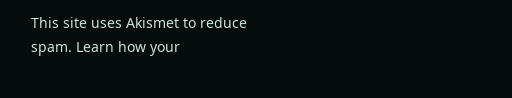This site uses Akismet to reduce spam. Learn how your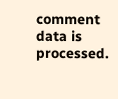comment data is processed.